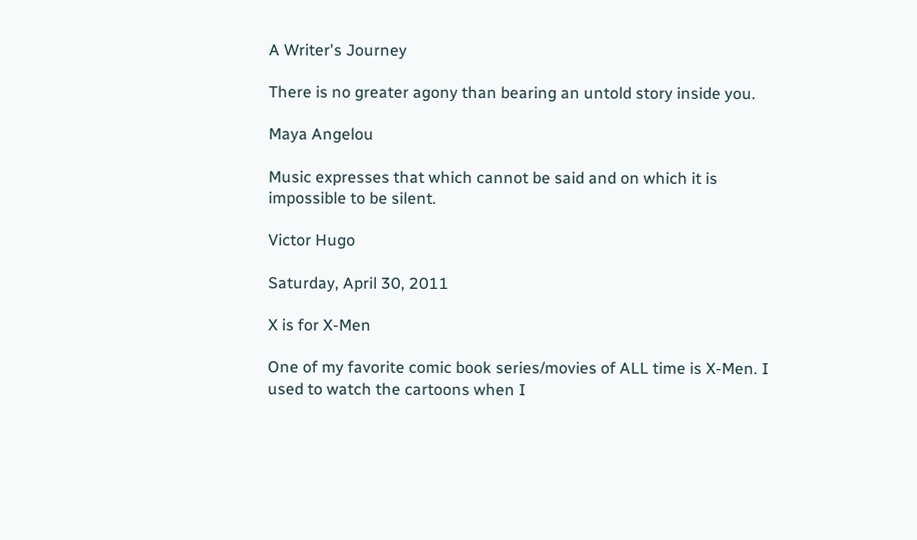A Writer's Journey

There is no greater agony than bearing an untold story inside you.

Maya Angelou

Music expresses that which cannot be said and on which it is impossible to be silent.

Victor Hugo

Saturday, April 30, 2011

X is for X-Men

One of my favorite comic book series/movies of ALL time is X-Men. I used to watch the cartoons when I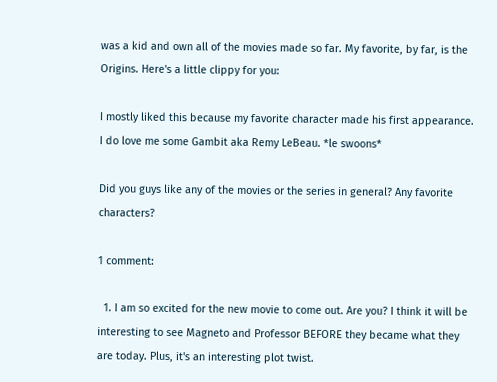was a kid and own all of the movies made so far. My favorite, by far, is the Origins. Here's a little clippy for you:

I mostly liked this because my favorite character made his first appearance. I do love me some Gambit aka Remy LeBeau. *le swoons*

Did you guys like any of the movies or the series in general? Any favorite characters?

1 comment:

  1. I am so excited for the new movie to come out. Are you? I think it will be interesting to see Magneto and Professor BEFORE they became what they are today. Plus, it's an interesting plot twist.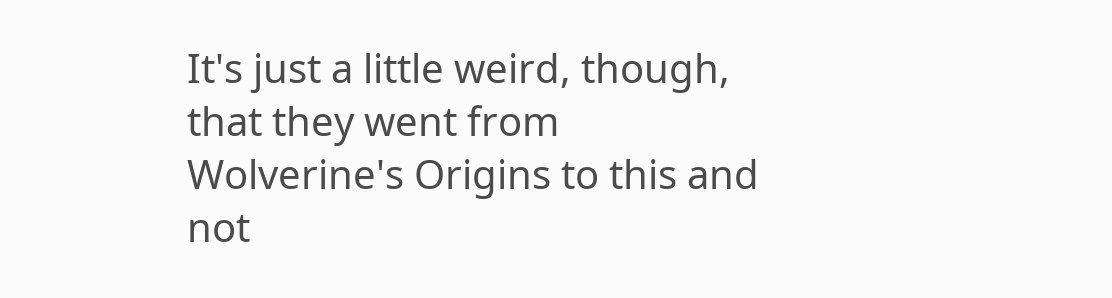It's just a little weird, though, that they went from Wolverine's Origins to this and not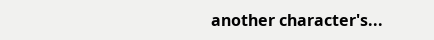another character's...